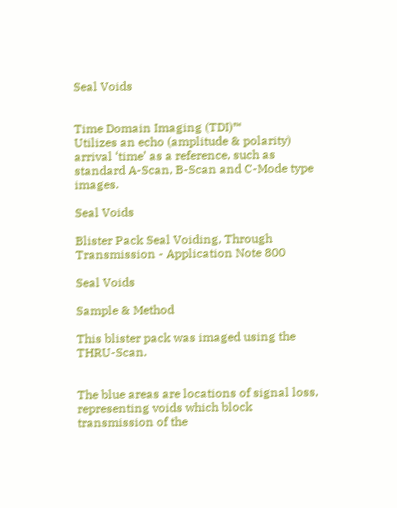Seal Voids


Time Domain Imaging (TDI)™
Utilizes an echo (amplitude & polarity) arrival ‘time’ as a reference, such as standard A-Scan, B-Scan and C-Mode type images.

Seal Voids

Blister Pack Seal Voiding, Through Transmission - Application Note 800

Seal Voids

Sample & Method

This blister pack was imaged using the THRU-Scan.


The blue areas are locations of signal loss, representing voids which block transmission of the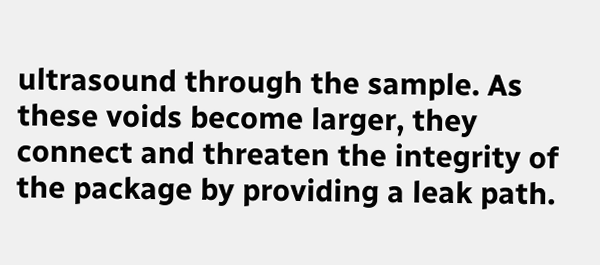ultrasound through the sample. As these voids become larger, they connect and threaten the integrity of the package by providing a leak path.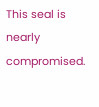This seal is nearly compromised.